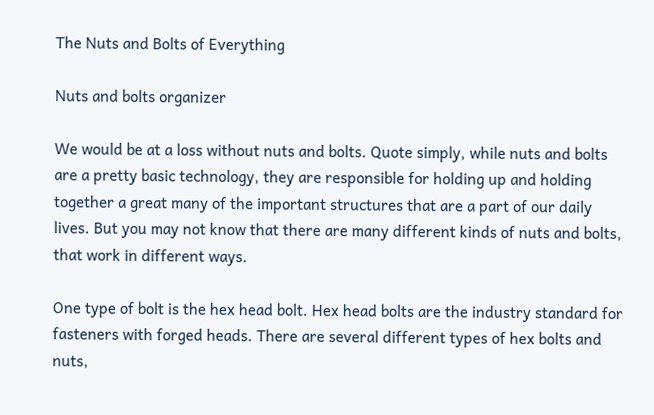The Nuts and Bolts of Everything

Nuts and bolts organizer

We would be at a loss without nuts and bolts. Quote simply, while nuts and bolts are a pretty basic technology, they are responsible for holding up and holding together a great many of the important structures that are a part of our daily lives. But you may not know that there are many different kinds of nuts and bolts, that work in different ways.

One type of bolt is the hex head bolt. Hex head bolts are the industry standard for fasteners with forged heads. There are several different types of hex bolts and nuts,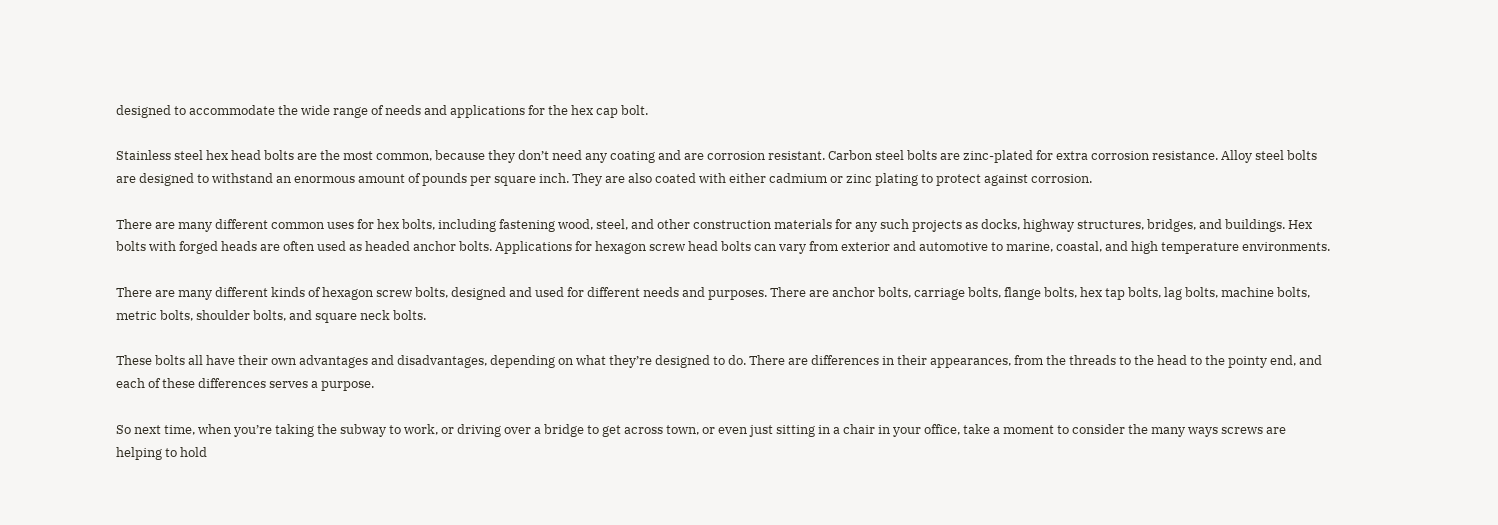designed to accommodate the wide range of needs and applications for the hex cap bolt.

Stainless steel hex head bolts are the most common, because they don’t need any coating and are corrosion resistant. Carbon steel bolts are zinc-plated for extra corrosion resistance. Alloy steel bolts are designed to withstand an enormous amount of pounds per square inch. They are also coated with either cadmium or zinc plating to protect against corrosion.

There are many different common uses for hex bolts, including fastening wood, steel, and other construction materials for any such projects as docks, highway structures, bridges, and buildings. Hex bolts with forged heads are often used as headed anchor bolts. Applications for hexagon screw head bolts can vary from exterior and automotive to marine, coastal, and high temperature environments.

There are many different kinds of hexagon screw bolts, designed and used for different needs and purposes. There are anchor bolts, carriage bolts, flange bolts, hex tap bolts, lag bolts, machine bolts, metric bolts, shoulder bolts, and square neck bolts.

These bolts all have their own advantages and disadvantages, depending on what they’re designed to do. There are differences in their appearances, from the threads to the head to the pointy end, and each of these differences serves a purpose.

So next time, when you’re taking the subway to work, or driving over a bridge to get across town, or even just sitting in a chair in your office, take a moment to consider the many ways screws are helping to hold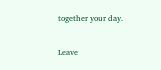together your day.

Leave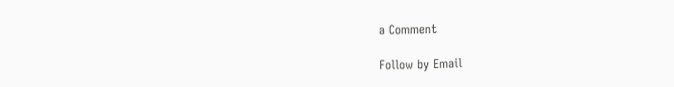a Comment

Follow by Email